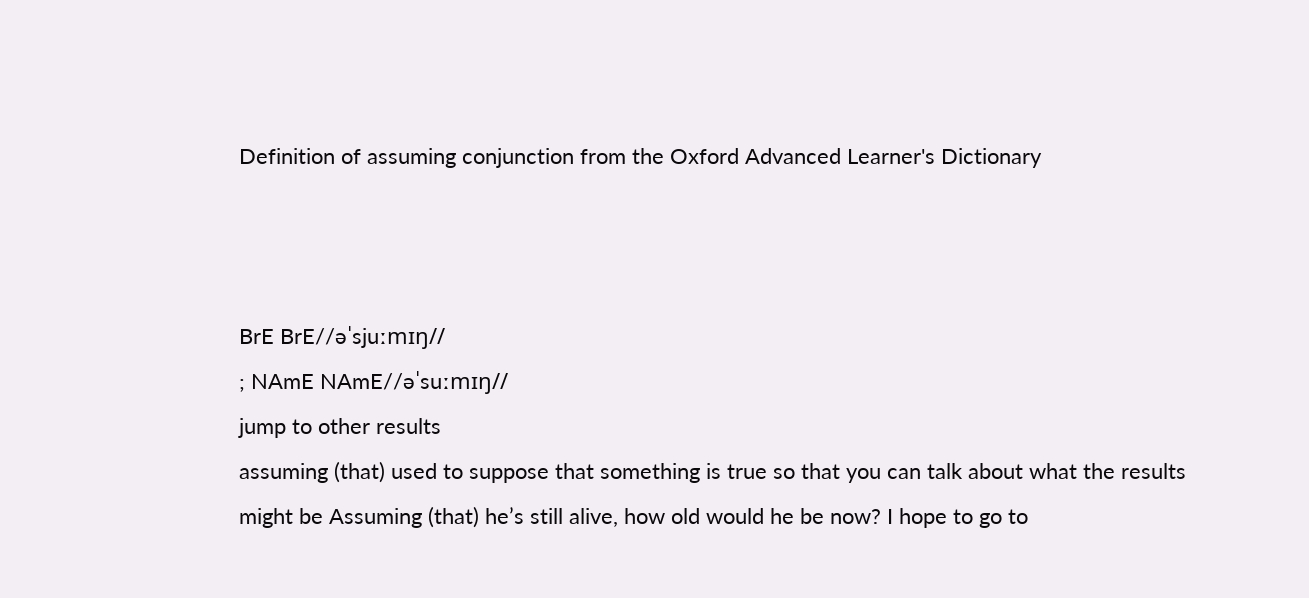Definition of assuming conjunction from the Oxford Advanced Learner's Dictionary



BrE BrE//əˈsjuːmɪŋ//
; NAmE NAmE//əˈsuːmɪŋ//
jump to other results
assuming (that) used to suppose that something is true so that you can talk about what the results might be Assuming (that) he’s still alive, how old would he be now? I hope to go to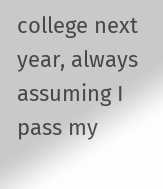college next year, always assuming I pass my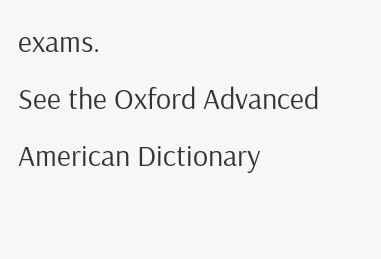exams.
See the Oxford Advanced American Dictionary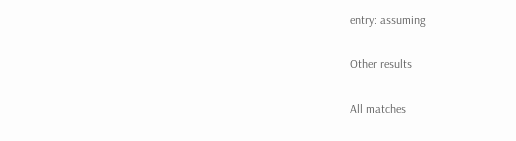entry: assuming

Other results

All matches